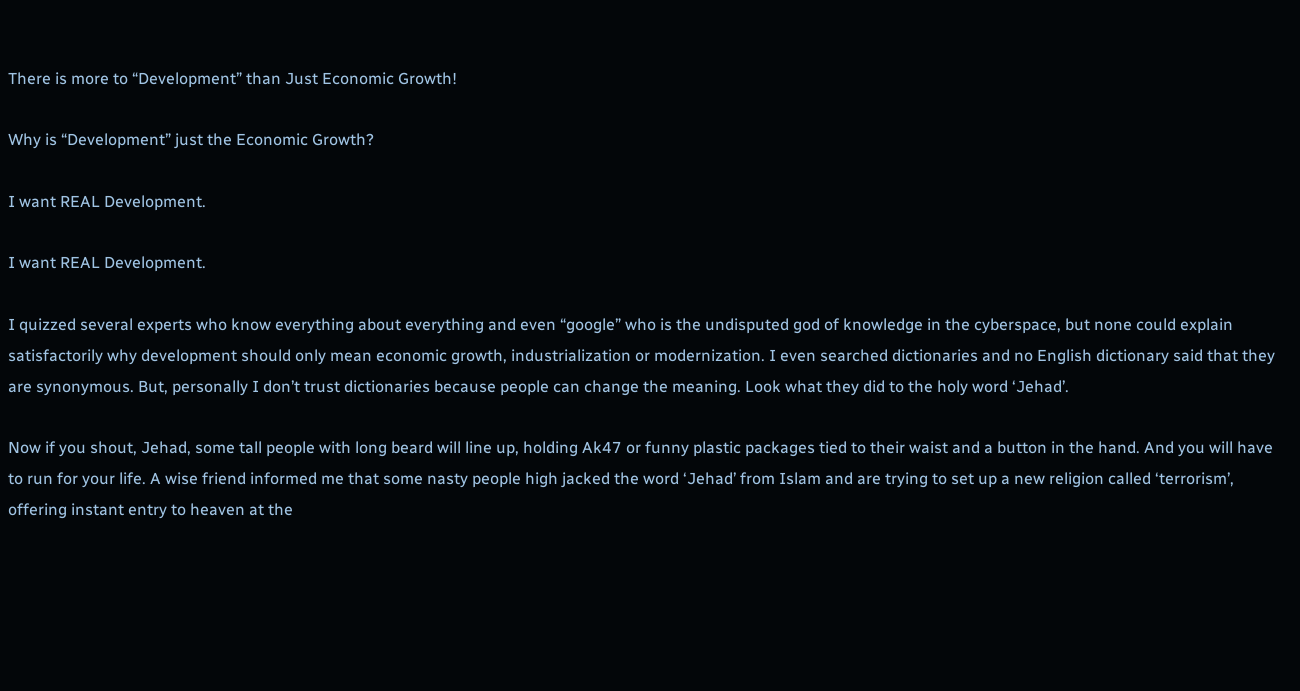There is more to “Development” than Just Economic Growth!

Why is “Development” just the Economic Growth?

I want REAL Development.

I want REAL Development.

I quizzed several experts who know everything about everything and even “google” who is the undisputed god of knowledge in the cyberspace, but none could explain satisfactorily why development should only mean economic growth, industrialization or modernization. I even searched dictionaries and no English dictionary said that they are synonymous. But, personally I don’t trust dictionaries because people can change the meaning. Look what they did to the holy word ‘Jehad’.

Now if you shout, Jehad, some tall people with long beard will line up, holding Ak47 or funny plastic packages tied to their waist and a button in the hand. And you will have to run for your life. A wise friend informed me that some nasty people high jacked the word ‘Jehad’ from Islam and are trying to set up a new religion called ‘terrorism’, offering instant entry to heaven at the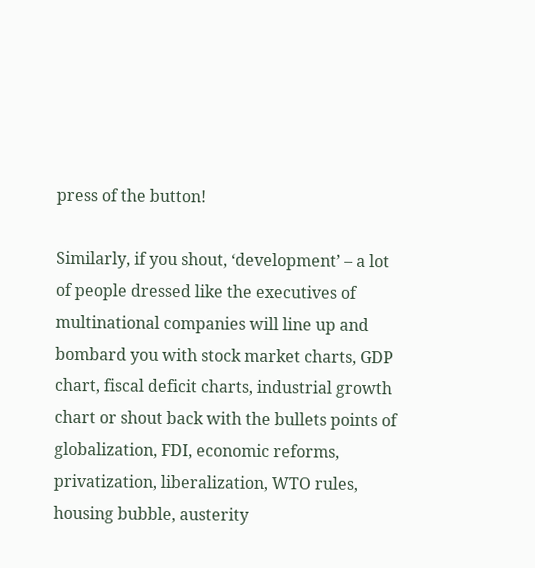press of the button!

Similarly, if you shout, ‘development’ – a lot of people dressed like the executives of multinational companies will line up and bombard you with stock market charts, GDP chart, fiscal deficit charts, industrial growth chart or shout back with the bullets points of globalization, FDI, economic reforms, privatization, liberalization, WTO rules, housing bubble, austerity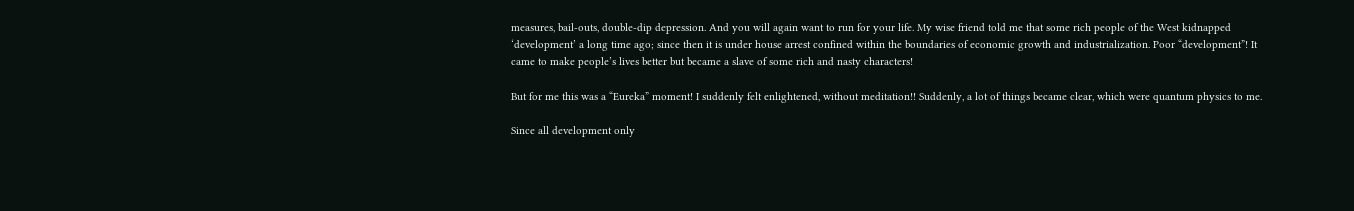measures, bail-outs, double-dip depression. And you will again want to run for your life. My wise friend told me that some rich people of the West kidnapped ‘development’ a long time ago; since then it is under house arrest confined within the boundaries of economic growth and industrialization. Poor “development”! It came to make people’s lives better but became a slave of some rich and nasty characters!

But for me this was a “Eureka” moment! I suddenly felt enlightened, without meditation!! Suddenly, a lot of things became clear, which were quantum physics to me.

Since all development only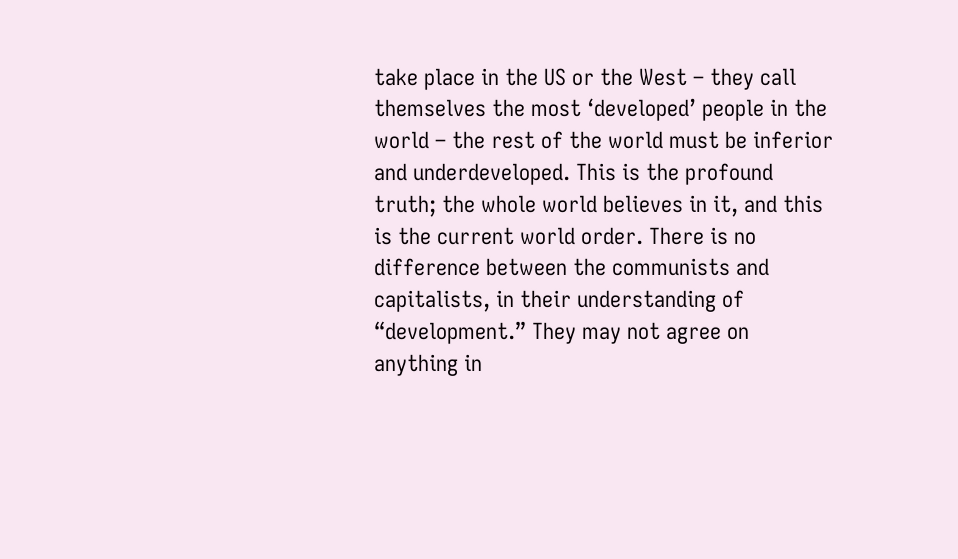take place in the US or the West – they call themselves the most ‘developed’ people in the world – the rest of the world must be inferior and underdeveloped. This is the profound truth; the whole world believes in it, and this is the current world order. There is no difference between the communists and capitalists, in their understanding of “development.” They may not agree on anything in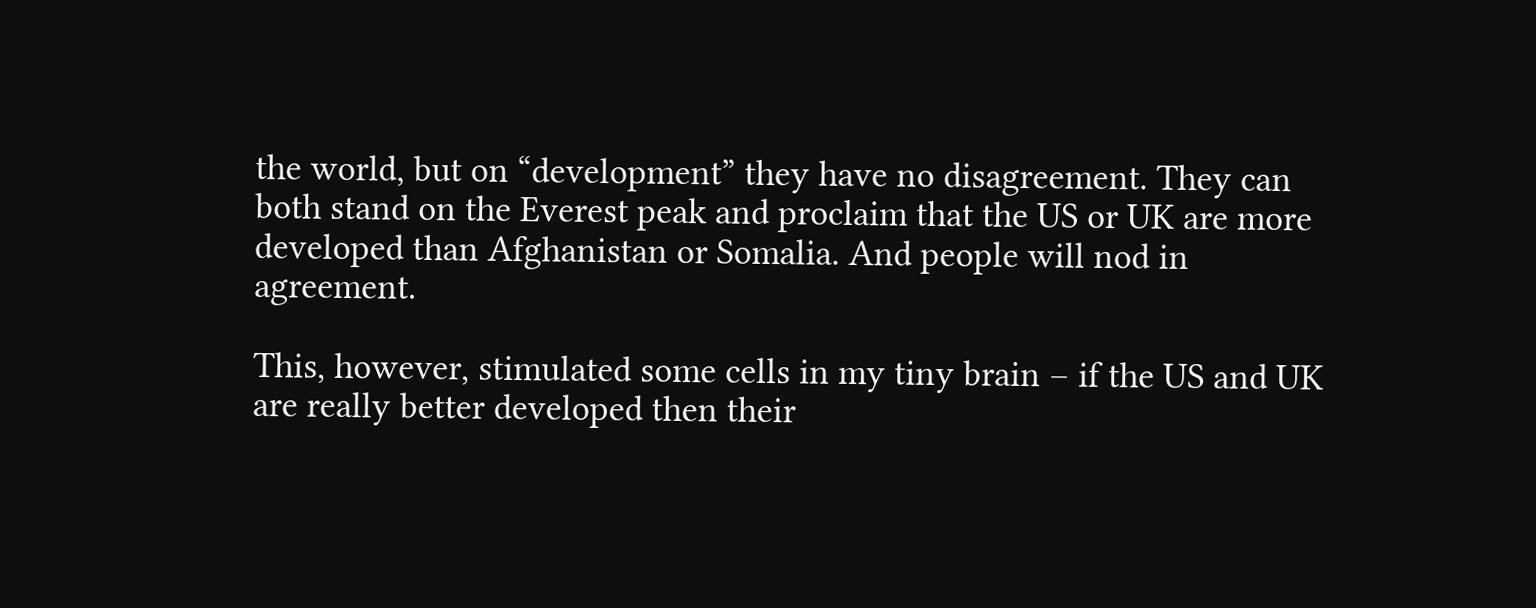the world, but on “development” they have no disagreement. They can both stand on the Everest peak and proclaim that the US or UK are more developed than Afghanistan or Somalia. And people will nod in agreement.

This, however, stimulated some cells in my tiny brain – if the US and UK are really better developed then their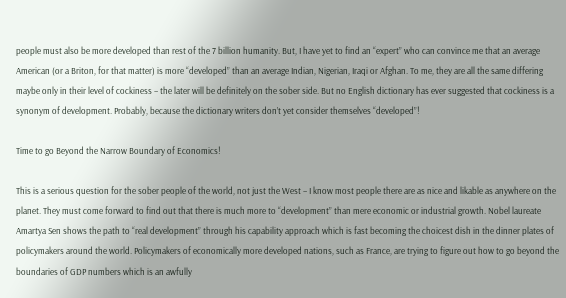people must also be more developed than rest of the 7 billion humanity. But, I have yet to find an “expert” who can convince me that an average American (or a Briton, for that matter) is more “developed” than an average Indian, Nigerian, Iraqi or Afghan. To me, they are all the same differing maybe only in their level of cockiness – the later will be definitely on the sober side. But no English dictionary has ever suggested that cockiness is a synonym of development. Probably, because the dictionary writers don’t yet consider themselves “developed”!

Time to go Beyond the Narrow Boundary of Economics!

This is a serious question for the sober people of the world, not just the West – I know most people there are as nice and likable as anywhere on the planet. They must come forward to find out that there is much more to “development” than mere economic or industrial growth. Nobel laureate Amartya Sen shows the path to “real development” through his capability approach which is fast becoming the choicest dish in the dinner plates of policymakers around the world. Policymakers of economically more developed nations, such as France, are trying to figure out how to go beyond the boundaries of GDP numbers which is an awfully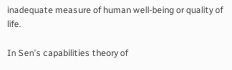inadequate measure of human well-being or quality of life.

In Sen’s capabilities theory of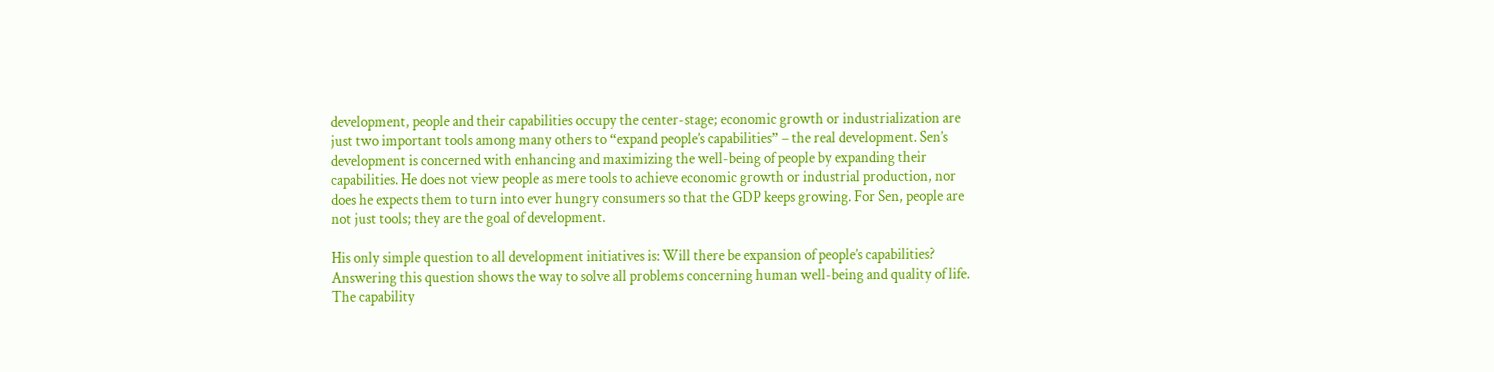development, people and their capabilities occupy the center-stage; economic growth or industrialization are just two important tools among many others to “expand people’s capabilities” – the real development. Sen’s development is concerned with enhancing and maximizing the well-being of people by expanding their capabilities. He does not view people as mere tools to achieve economic growth or industrial production, nor does he expects them to turn into ever hungry consumers so that the GDP keeps growing. For Sen, people are not just tools; they are the goal of development.

His only simple question to all development initiatives is: Will there be expansion of people’s capabilities? Answering this question shows the way to solve all problems concerning human well-being and quality of life. The capability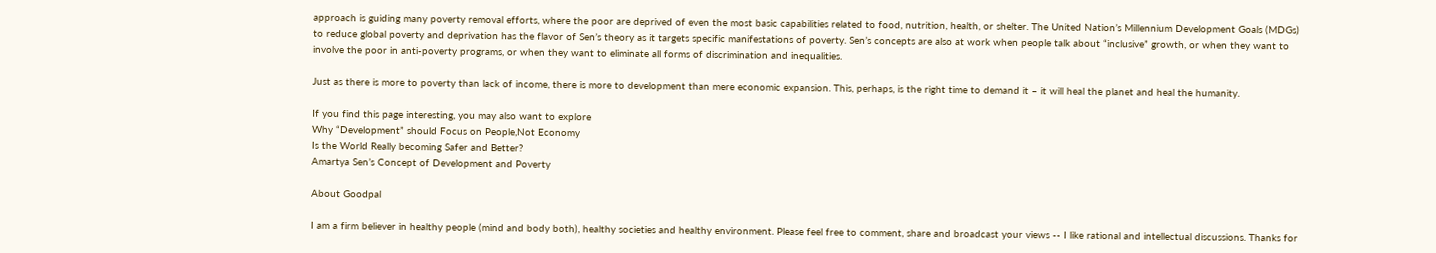approach is guiding many poverty removal efforts, where the poor are deprived of even the most basic capabilities related to food, nutrition, health, or shelter. The United Nation’s Millennium Development Goals (MDGs) to reduce global poverty and deprivation has the flavor of Sen’s theory as it targets specific manifestations of poverty. Sen’s concepts are also at work when people talk about “inclusive” growth, or when they want to involve the poor in anti-poverty programs, or when they want to eliminate all forms of discrimination and inequalities.

Just as there is more to poverty than lack of income, there is more to development than mere economic expansion. This, perhaps, is the right time to demand it – it will heal the planet and heal the humanity.

If you find this page interesting, you may also want to explore
Why “Development” should Focus on People,Not Economy
Is the World Really becoming Safer and Better?
Amartya Sen’s Concept of Development and Poverty

About Goodpal

I am a firm believer in healthy people (mind and body both), healthy societies and healthy environment. Please feel free to comment, share and broadcast your views -- I like rational and intellectual discussions. Thanks for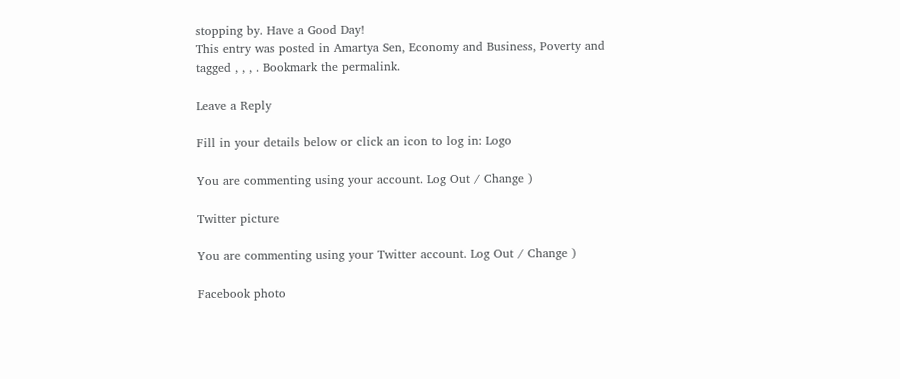stopping by. Have a Good Day!
This entry was posted in Amartya Sen, Economy and Business, Poverty and tagged , , , . Bookmark the permalink.

Leave a Reply

Fill in your details below or click an icon to log in: Logo

You are commenting using your account. Log Out / Change )

Twitter picture

You are commenting using your Twitter account. Log Out / Change )

Facebook photo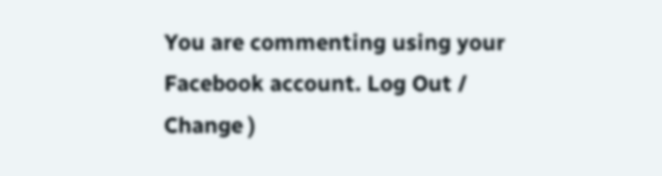You are commenting using your Facebook account. Log Out / Change )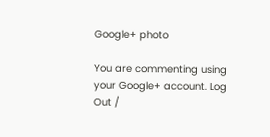Google+ photo

You are commenting using your Google+ account. Log Out /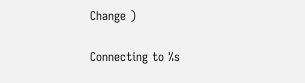Change )

Connecting to %s